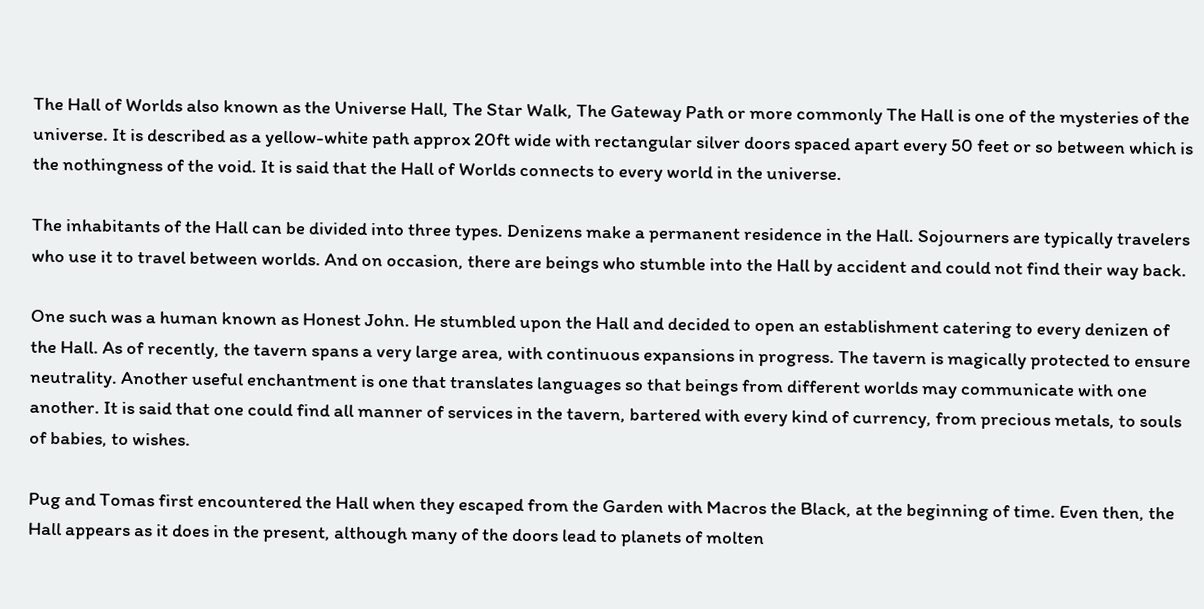The Hall of Worlds also known as the Universe Hall, The Star Walk, The Gateway Path or more commonly The Hall is one of the mysteries of the universe. It is described as a yellow-white path approx 20ft wide with rectangular silver doors spaced apart every 50 feet or so between which is the nothingness of the void. It is said that the Hall of Worlds connects to every world in the universe.

The inhabitants of the Hall can be divided into three types. Denizens make a permanent residence in the Hall. Sojourners are typically travelers who use it to travel between worlds. And on occasion, there are beings who stumble into the Hall by accident and could not find their way back.

One such was a human known as Honest John. He stumbled upon the Hall and decided to open an establishment catering to every denizen of the Hall. As of recently, the tavern spans a very large area, with continuous expansions in progress. The tavern is magically protected to ensure neutrality. Another useful enchantment is one that translates languages so that beings from different worlds may communicate with one another. It is said that one could find all manner of services in the tavern, bartered with every kind of currency, from precious metals, to souls of babies, to wishes.

Pug and Tomas first encountered the Hall when they escaped from the Garden with Macros the Black, at the beginning of time. Even then, the Hall appears as it does in the present, although many of the doors lead to planets of molten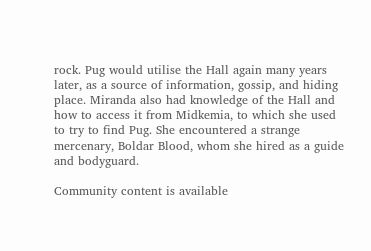rock. Pug would utilise the Hall again many years later, as a source of information, gossip, and hiding place. Miranda also had knowledge of the Hall and how to access it from Midkemia, to which she used to try to find Pug. She encountered a strange mercenary, Boldar Blood, whom she hired as a guide and bodyguard.

Community content is available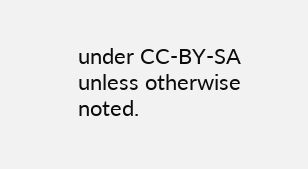under CC-BY-SA unless otherwise noted.